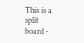This is a split board -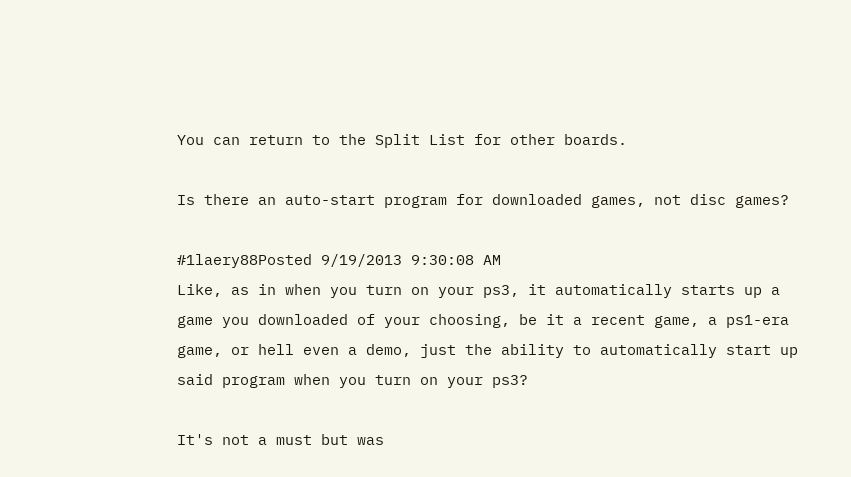You can return to the Split List for other boards.

Is there an auto-start program for downloaded games, not disc games?

#1laery88Posted 9/19/2013 9:30:08 AM
Like, as in when you turn on your ps3, it automatically starts up a game you downloaded of your choosing, be it a recent game, a ps1-era game, or hell even a demo, just the ability to automatically start up said program when you turn on your ps3?

It's not a must but was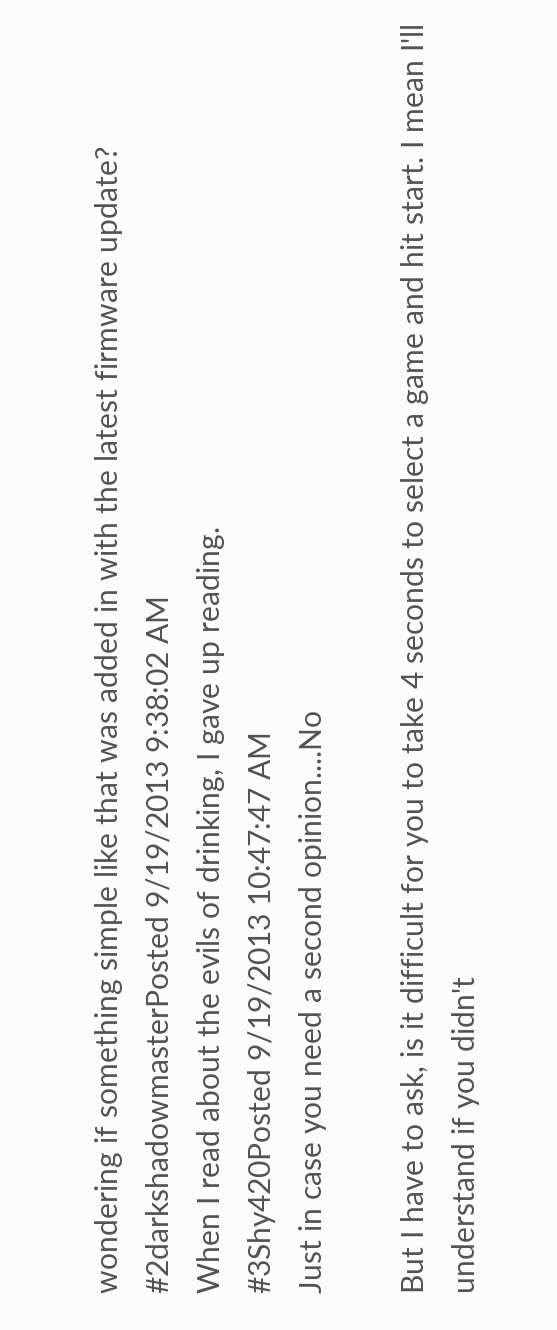wondering if something simple like that was added in with the latest firmware update?
#2darkshadowmasterPosted 9/19/2013 9:38:02 AM
When I read about the evils of drinking, I gave up reading.
#3Shy420Posted 9/19/2013 10:47:47 AM
Just in case you need a second opinion....No

But I have to ask, is it difficult for you to take 4 seconds to select a game and hit start. I mean I'll understand if you didn't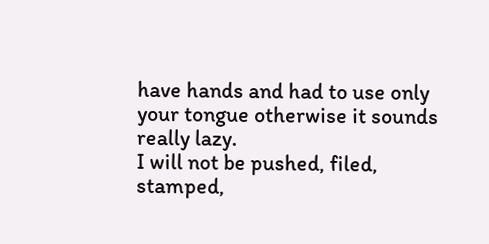have hands and had to use only your tongue otherwise it sounds really lazy.
I will not be pushed, filed, stamped,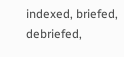indexed, briefed, debriefed,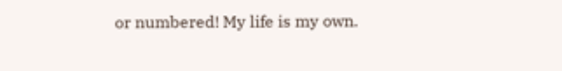or numbered! My life is my own.